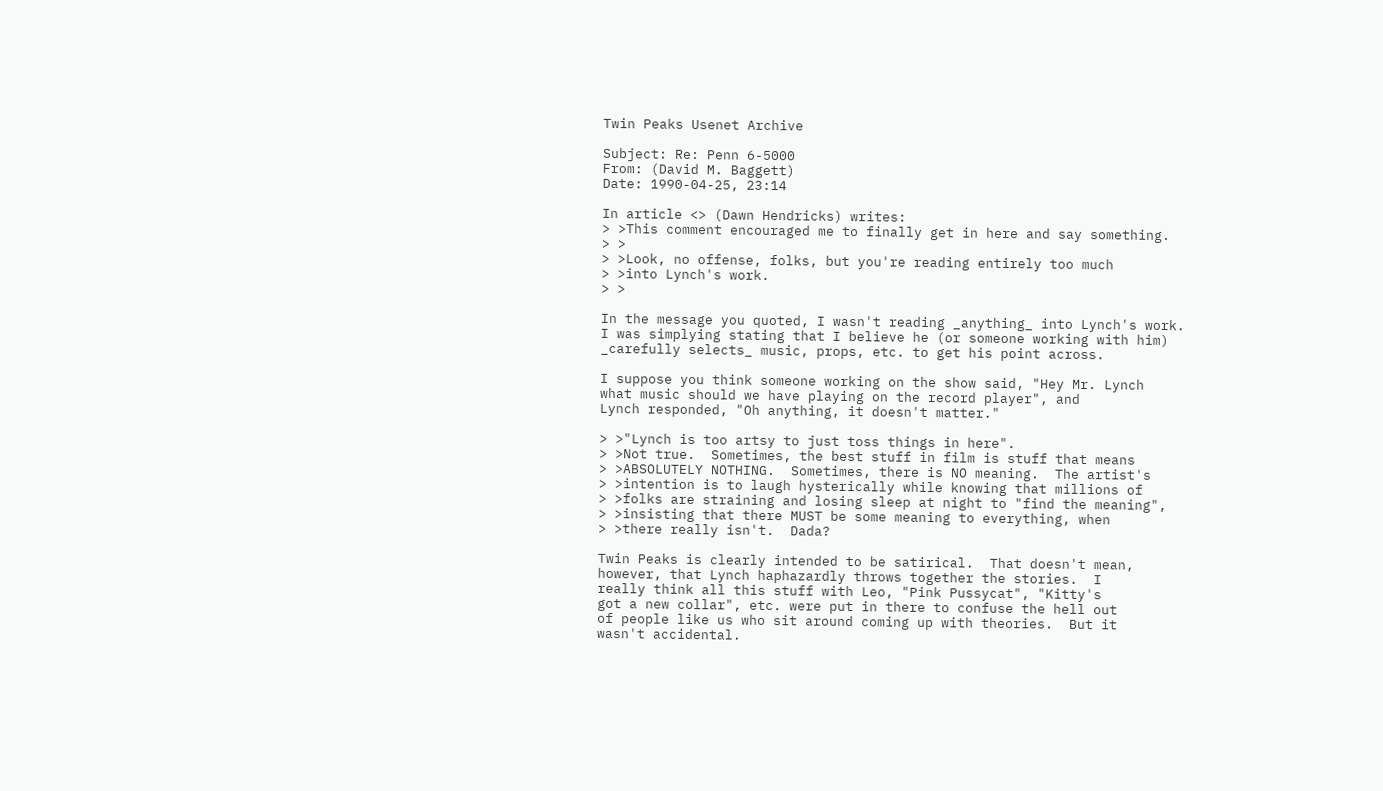Twin Peaks Usenet Archive

Subject: Re: Penn 6-5000
From: (David M. Baggett)
Date: 1990-04-25, 23:14

In article <> (Dawn Hendricks) writes:
> >This comment encouraged me to finally get in here and say something.
> >
> >Look, no offense, folks, but you're reading entirely too much
> >into Lynch's work.
> >

In the message you quoted, I wasn't reading _anything_ into Lynch's work.
I was simplying stating that I believe he (or someone working with him)
_carefully selects_ music, props, etc. to get his point across.

I suppose you think someone working on the show said, "Hey Mr. Lynch
what music should we have playing on the record player", and
Lynch responded, "Oh anything, it doesn't matter."

> >"Lynch is too artsy to just toss things in here".
> >Not true.  Sometimes, the best stuff in film is stuff that means
> >ABSOLUTELY NOTHING.  Sometimes, there is NO meaning.  The artist's
> >intention is to laugh hysterically while knowing that millions of
> >folks are straining and losing sleep at night to "find the meaning",
> >insisting that there MUST be some meaning to everything, when
> >there really isn't.  Dada?

Twin Peaks is clearly intended to be satirical.  That doesn't mean,
however, that Lynch haphazardly throws together the stories.  I
really think all this stuff with Leo, "Pink Pussycat", "Kitty's
got a new collar", etc. were put in there to confuse the hell out
of people like us who sit around coming up with theories.  But it
wasn't accidental.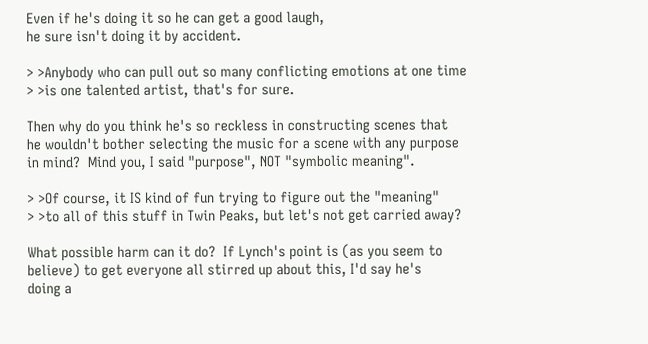Even if he's doing it so he can get a good laugh,
he sure isn't doing it by accident.

> >Anybody who can pull out so many conflicting emotions at one time
> >is one talented artist, that's for sure.

Then why do you think he's so reckless in constructing scenes that
he wouldn't bother selecting the music for a scene with any purpose
in mind?  Mind you, I said "purpose", NOT "symbolic meaning".

> >Of course, it IS kind of fun trying to figure out the "meaning"
> >to all of this stuff in Twin Peaks, but let's not get carried away?

What possible harm can it do?  If Lynch's point is (as you seem to
believe) to get everyone all stirred up about this, I'd say he's
doing a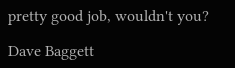pretty good job, wouldn't you?

Dave Baggett